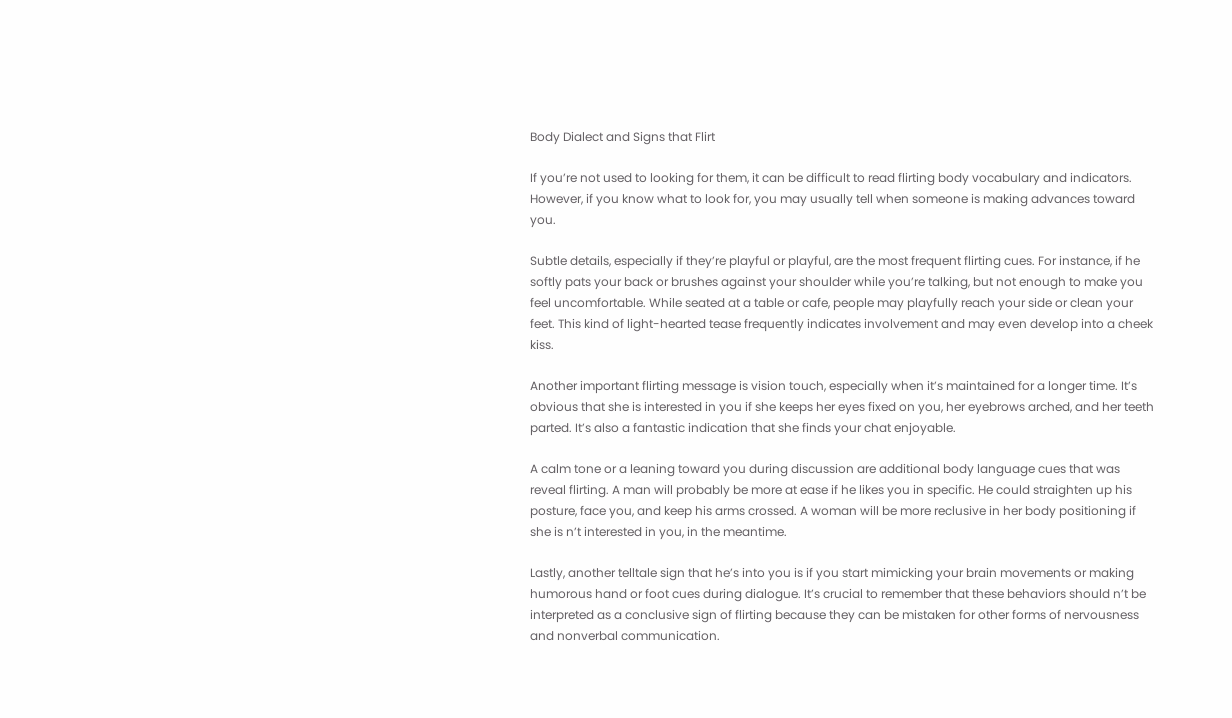Body Dialect and Signs that Flirt

If you’re not used to looking for them, it can be difficult to read flirting body vocabulary and indicators. However, if you know what to look for, you may usually tell when someone is making advances toward you.

Subtle details, especially if they’re playful or playful, are the most frequent flirting cues. For instance, if he softly pats your back or brushes against your shoulder while you’re talking, but not enough to make you feel uncomfortable. While seated at a table or cafe, people may playfully reach your side or clean your feet. This kind of light-hearted tease frequently indicates involvement and may even develop into a cheek kiss.

Another important flirting message is vision touch, especially when it’s maintained for a longer time. It’s obvious that she is interested in you if she keeps her eyes fixed on you, her eyebrows arched, and her teeth parted. It’s also a fantastic indication that she finds your chat enjoyable.

A calm tone or a leaning toward you during discussion are additional body language cues that was reveal flirting. A man will probably be more at ease if he likes you in specific. He could straighten up his posture, face you, and keep his arms crossed. A woman will be more reclusive in her body positioning if she is n’t interested in you, in the meantime.

Lastly, another telltale sign that he’s into you is if you start mimicking your brain movements or making humorous hand or foot cues during dialogue. It’s crucial to remember that these behaviors should n’t be interpreted as a conclusive sign of flirting because they can be mistaken for other forms of nervousness and nonverbal communication.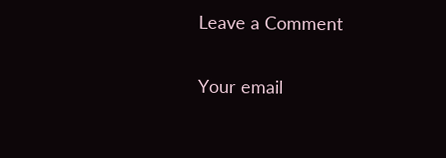Leave a Comment

Your email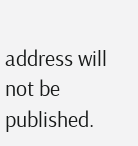address will not be published.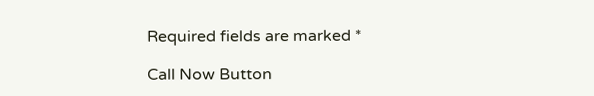Required fields are marked *

Call Now Button